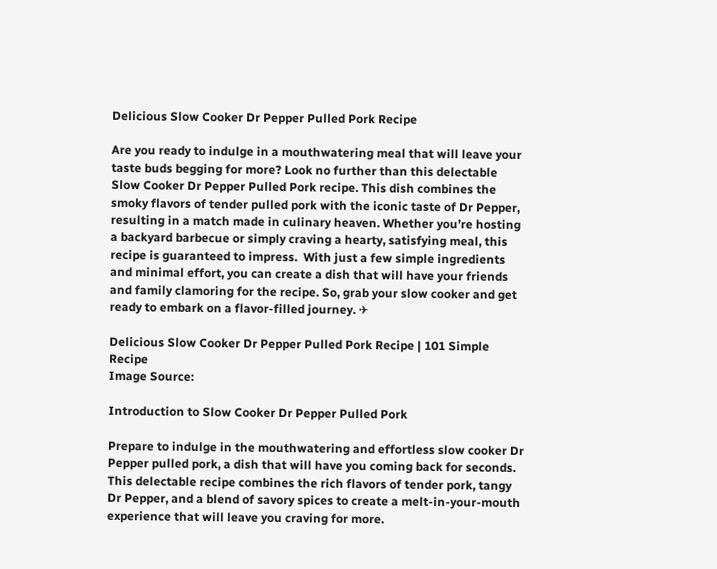Delicious Slow Cooker Dr Pepper Pulled Pork Recipe

Are you ready to indulge in a mouthwatering meal that will leave your taste buds begging for more? Look no further than this delectable Slow Cooker Dr Pepper Pulled Pork recipe. This dish combines the smoky flavors of tender pulled pork with the iconic taste of Dr Pepper, resulting in a match made in culinary heaven. Whether you’re hosting a backyard barbecue or simply craving a hearty, satisfying meal, this recipe is guaranteed to impress.  With just a few simple ingredients and minimal effort, you can create a dish that will have your friends and family clamoring for the recipe. So, grab your slow cooker and get ready to embark on a flavor-filled journey. ✈

Delicious Slow Cooker Dr Pepper Pulled Pork Recipe | 101 Simple Recipe
Image Source:

Introduction to Slow Cooker Dr Pepper Pulled Pork

Prepare to indulge in the mouthwatering and effortless slow cooker Dr Pepper pulled pork, a dish that will have you coming back for seconds. This delectable recipe combines the rich flavors of tender pork, tangy Dr Pepper, and a blend of savory spices to create a melt-in-your-mouth experience that will leave you craving for more.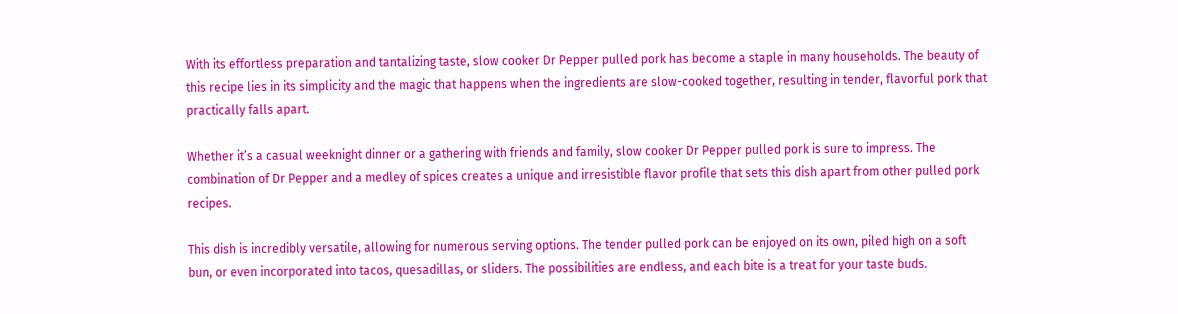With its effortless preparation and tantalizing taste, slow cooker Dr Pepper pulled pork has become a staple in many households. The beauty of this recipe lies in its simplicity and the magic that happens when the ingredients are slow-cooked together, resulting in tender, flavorful pork that practically falls apart.

Whether it’s a casual weeknight dinner or a gathering with friends and family, slow cooker Dr Pepper pulled pork is sure to impress. The combination of Dr Pepper and a medley of spices creates a unique and irresistible flavor profile that sets this dish apart from other pulled pork recipes.

This dish is incredibly versatile, allowing for numerous serving options. The tender pulled pork can be enjoyed on its own, piled high on a soft bun, or even incorporated into tacos, quesadillas, or sliders. The possibilities are endless, and each bite is a treat for your taste buds.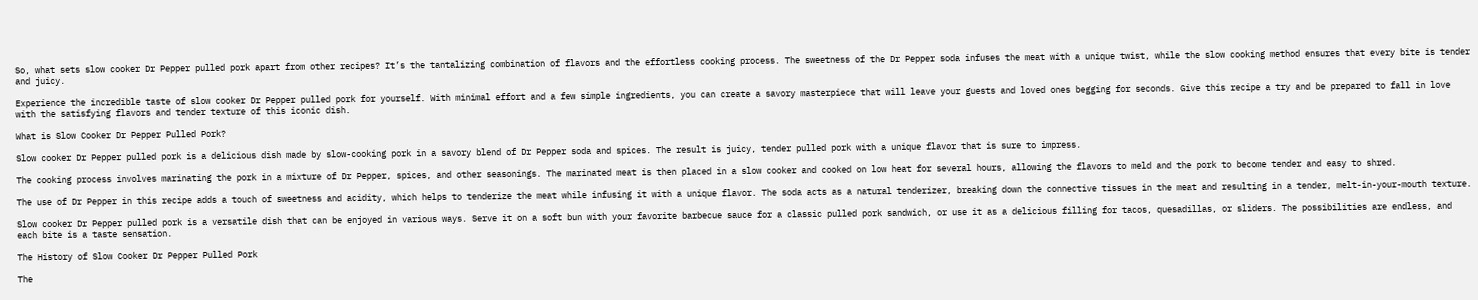So, what sets slow cooker Dr Pepper pulled pork apart from other recipes? It’s the tantalizing combination of flavors and the effortless cooking process. The sweetness of the Dr Pepper soda infuses the meat with a unique twist, while the slow cooking method ensures that every bite is tender and juicy.

Experience the incredible taste of slow cooker Dr Pepper pulled pork for yourself. With minimal effort and a few simple ingredients, you can create a savory masterpiece that will leave your guests and loved ones begging for seconds. Give this recipe a try and be prepared to fall in love with the satisfying flavors and tender texture of this iconic dish.

What is Slow Cooker Dr Pepper Pulled Pork?

Slow cooker Dr Pepper pulled pork is a delicious dish made by slow-cooking pork in a savory blend of Dr Pepper soda and spices. The result is juicy, tender pulled pork with a unique flavor that is sure to impress.

The cooking process involves marinating the pork in a mixture of Dr Pepper, spices, and other seasonings. The marinated meat is then placed in a slow cooker and cooked on low heat for several hours, allowing the flavors to meld and the pork to become tender and easy to shred.

The use of Dr Pepper in this recipe adds a touch of sweetness and acidity, which helps to tenderize the meat while infusing it with a unique flavor. The soda acts as a natural tenderizer, breaking down the connective tissues in the meat and resulting in a tender, melt-in-your-mouth texture.

Slow cooker Dr Pepper pulled pork is a versatile dish that can be enjoyed in various ways. Serve it on a soft bun with your favorite barbecue sauce for a classic pulled pork sandwich, or use it as a delicious filling for tacos, quesadillas, or sliders. The possibilities are endless, and each bite is a taste sensation.

The History of Slow Cooker Dr Pepper Pulled Pork

The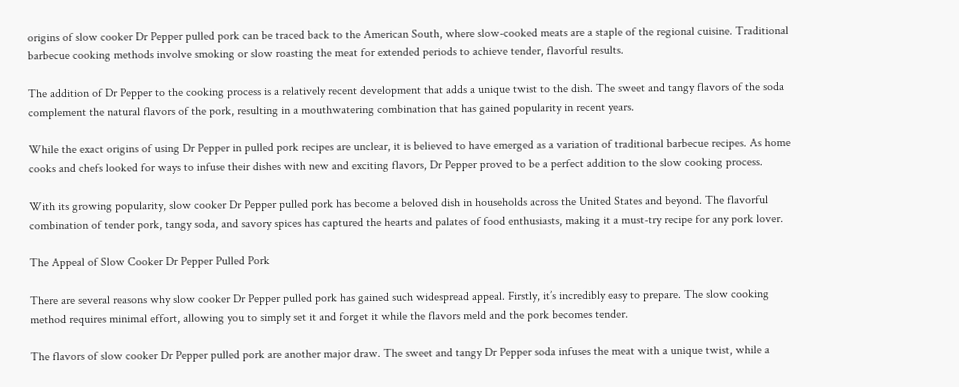origins of slow cooker Dr Pepper pulled pork can be traced back to the American South, where slow-cooked meats are a staple of the regional cuisine. Traditional barbecue cooking methods involve smoking or slow roasting the meat for extended periods to achieve tender, flavorful results.

The addition of Dr Pepper to the cooking process is a relatively recent development that adds a unique twist to the dish. The sweet and tangy flavors of the soda complement the natural flavors of the pork, resulting in a mouthwatering combination that has gained popularity in recent years.

While the exact origins of using Dr Pepper in pulled pork recipes are unclear, it is believed to have emerged as a variation of traditional barbecue recipes. As home cooks and chefs looked for ways to infuse their dishes with new and exciting flavors, Dr Pepper proved to be a perfect addition to the slow cooking process.

With its growing popularity, slow cooker Dr Pepper pulled pork has become a beloved dish in households across the United States and beyond. The flavorful combination of tender pork, tangy soda, and savory spices has captured the hearts and palates of food enthusiasts, making it a must-try recipe for any pork lover.

The Appeal of Slow Cooker Dr Pepper Pulled Pork

There are several reasons why slow cooker Dr Pepper pulled pork has gained such widespread appeal. Firstly, it’s incredibly easy to prepare. The slow cooking method requires minimal effort, allowing you to simply set it and forget it while the flavors meld and the pork becomes tender.

The flavors of slow cooker Dr Pepper pulled pork are another major draw. The sweet and tangy Dr Pepper soda infuses the meat with a unique twist, while a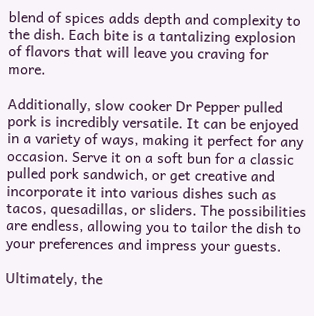blend of spices adds depth and complexity to the dish. Each bite is a tantalizing explosion of flavors that will leave you craving for more.

Additionally, slow cooker Dr Pepper pulled pork is incredibly versatile. It can be enjoyed in a variety of ways, making it perfect for any occasion. Serve it on a soft bun for a classic pulled pork sandwich, or get creative and incorporate it into various dishes such as tacos, quesadillas, or sliders. The possibilities are endless, allowing you to tailor the dish to your preferences and impress your guests.

Ultimately, the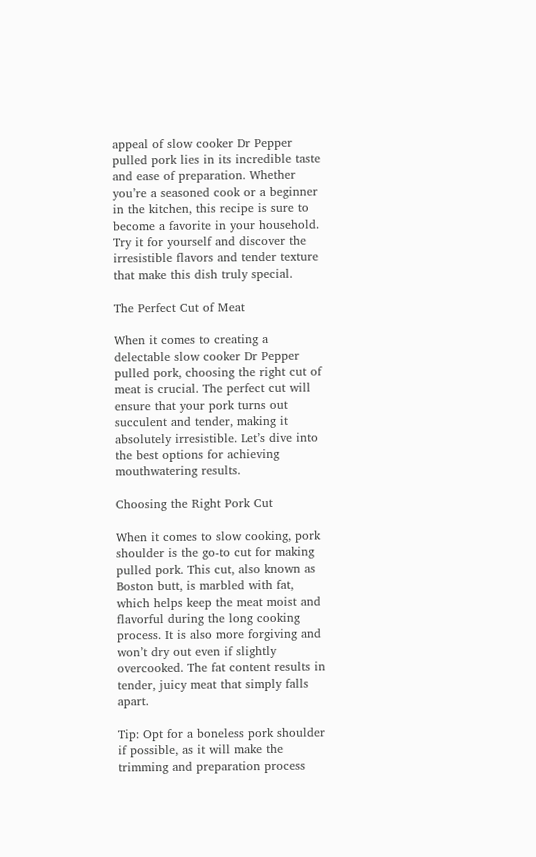appeal of slow cooker Dr Pepper pulled pork lies in its incredible taste and ease of preparation. Whether you’re a seasoned cook or a beginner in the kitchen, this recipe is sure to become a favorite in your household. Try it for yourself and discover the irresistible flavors and tender texture that make this dish truly special.

The Perfect Cut of Meat

When it comes to creating a delectable slow cooker Dr Pepper pulled pork, choosing the right cut of meat is crucial. The perfect cut will ensure that your pork turns out succulent and tender, making it absolutely irresistible. Let’s dive into the best options for achieving mouthwatering results.

Choosing the Right Pork Cut

When it comes to slow cooking, pork shoulder is the go-to cut for making pulled pork. This cut, also known as Boston butt, is marbled with fat, which helps keep the meat moist and flavorful during the long cooking process. It is also more forgiving and won’t dry out even if slightly overcooked. The fat content results in tender, juicy meat that simply falls apart.

Tip: Opt for a boneless pork shoulder if possible, as it will make the trimming and preparation process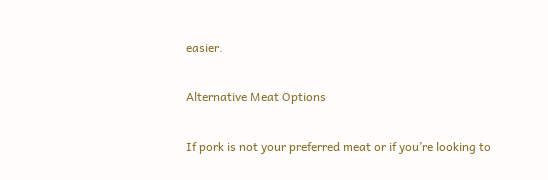easier.

Alternative Meat Options

If pork is not your preferred meat or if you’re looking to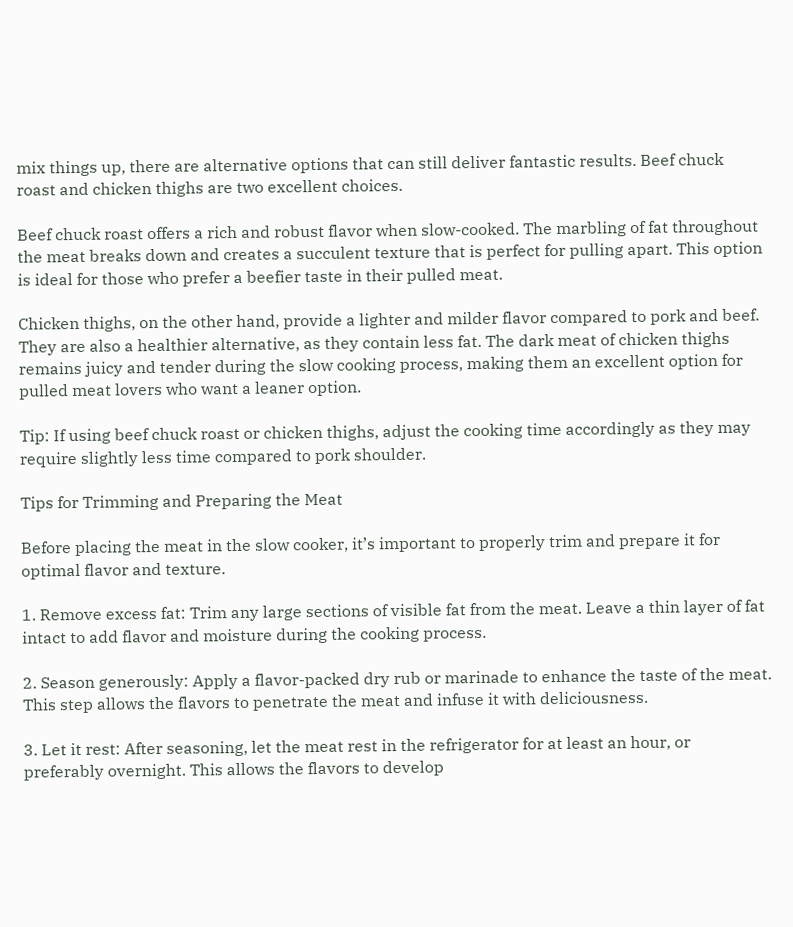mix things up, there are alternative options that can still deliver fantastic results. Beef chuck roast and chicken thighs are two excellent choices.

Beef chuck roast offers a rich and robust flavor when slow-cooked. The marbling of fat throughout the meat breaks down and creates a succulent texture that is perfect for pulling apart. This option is ideal for those who prefer a beefier taste in their pulled meat.

Chicken thighs, on the other hand, provide a lighter and milder flavor compared to pork and beef. They are also a healthier alternative, as they contain less fat. The dark meat of chicken thighs remains juicy and tender during the slow cooking process, making them an excellent option for pulled meat lovers who want a leaner option.

Tip: If using beef chuck roast or chicken thighs, adjust the cooking time accordingly as they may require slightly less time compared to pork shoulder.

Tips for Trimming and Preparing the Meat

Before placing the meat in the slow cooker, it’s important to properly trim and prepare it for optimal flavor and texture.

1. Remove excess fat: Trim any large sections of visible fat from the meat. Leave a thin layer of fat intact to add flavor and moisture during the cooking process.

2. Season generously: Apply a flavor-packed dry rub or marinade to enhance the taste of the meat. This step allows the flavors to penetrate the meat and infuse it with deliciousness.

3. Let it rest: After seasoning, let the meat rest in the refrigerator for at least an hour, or preferably overnight. This allows the flavors to develop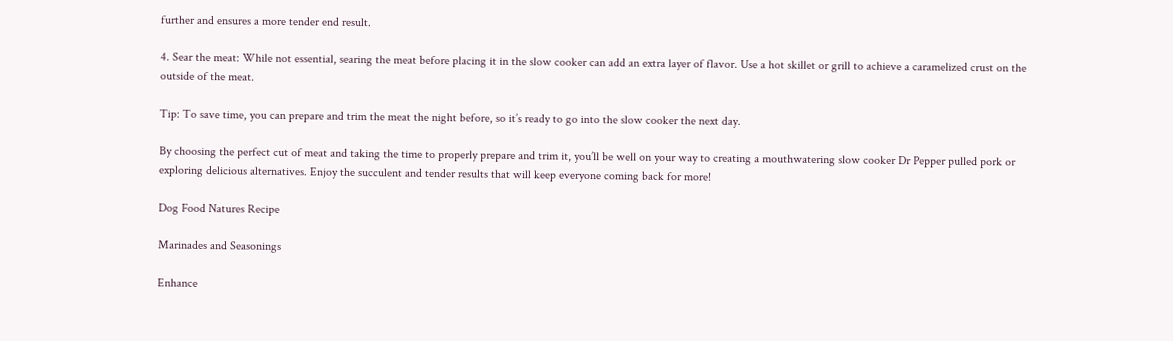further and ensures a more tender end result.

4. Sear the meat: While not essential, searing the meat before placing it in the slow cooker can add an extra layer of flavor. Use a hot skillet or grill to achieve a caramelized crust on the outside of the meat.

Tip: To save time, you can prepare and trim the meat the night before, so it’s ready to go into the slow cooker the next day.

By choosing the perfect cut of meat and taking the time to properly prepare and trim it, you’ll be well on your way to creating a mouthwatering slow cooker Dr Pepper pulled pork or exploring delicious alternatives. Enjoy the succulent and tender results that will keep everyone coming back for more!

Dog Food Natures Recipe

Marinades and Seasonings

Enhance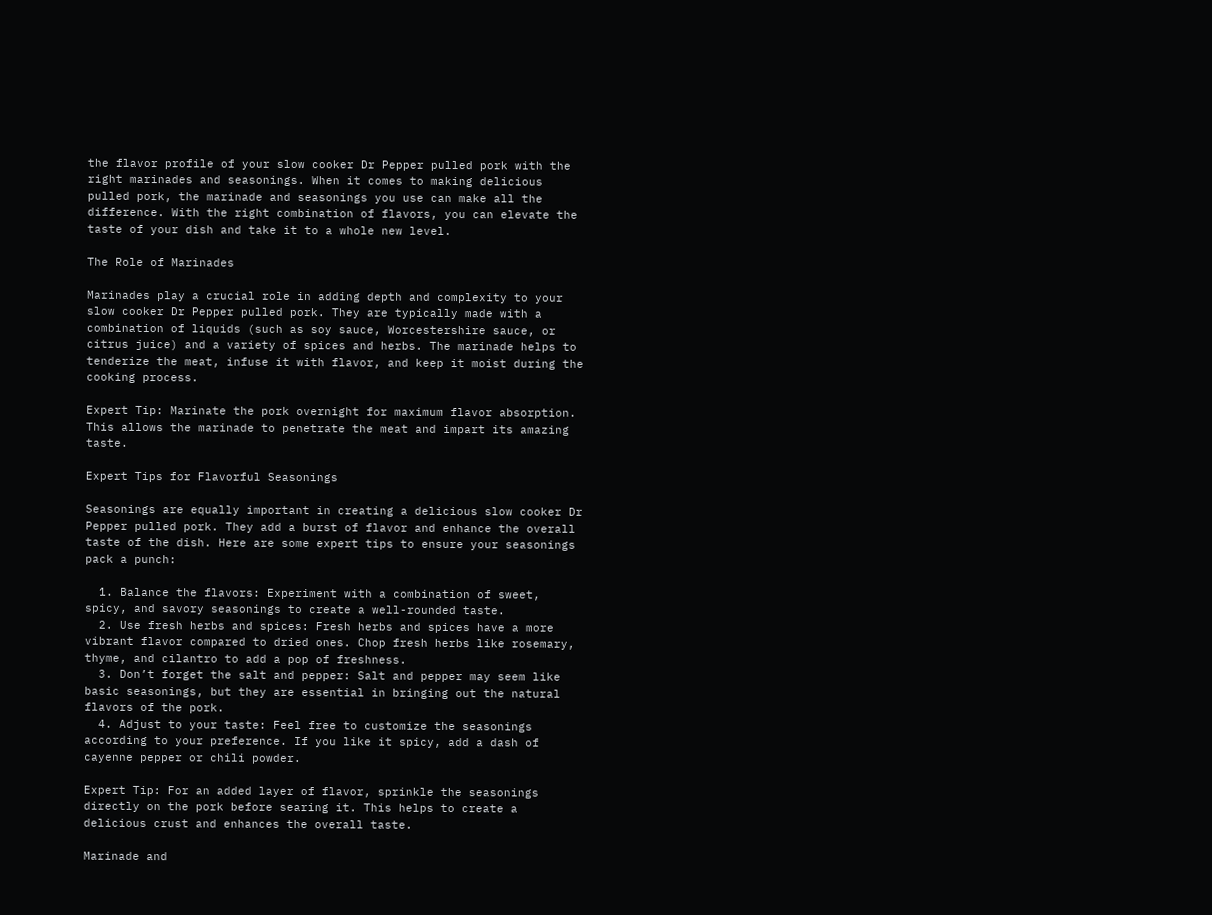the flavor profile of your slow cooker Dr Pepper pulled pork with the right marinades and seasonings. When it comes to making delicious pulled pork, the marinade and seasonings you use can make all the difference. With the right combination of flavors, you can elevate the taste of your dish and take it to a whole new level.

The Role of Marinades

Marinades play a crucial role in adding depth and complexity to your slow cooker Dr Pepper pulled pork. They are typically made with a combination of liquids (such as soy sauce, Worcestershire sauce, or citrus juice) and a variety of spices and herbs. The marinade helps to tenderize the meat, infuse it with flavor, and keep it moist during the cooking process.

Expert Tip: Marinate the pork overnight for maximum flavor absorption. This allows the marinade to penetrate the meat and impart its amazing taste.

Expert Tips for Flavorful Seasonings

Seasonings are equally important in creating a delicious slow cooker Dr Pepper pulled pork. They add a burst of flavor and enhance the overall taste of the dish. Here are some expert tips to ensure your seasonings pack a punch:

  1. Balance the flavors: Experiment with a combination of sweet, spicy, and savory seasonings to create a well-rounded taste.
  2. Use fresh herbs and spices: Fresh herbs and spices have a more vibrant flavor compared to dried ones. Chop fresh herbs like rosemary, thyme, and cilantro to add a pop of freshness.
  3. Don’t forget the salt and pepper: Salt and pepper may seem like basic seasonings, but they are essential in bringing out the natural flavors of the pork.
  4. Adjust to your taste: Feel free to customize the seasonings according to your preference. If you like it spicy, add a dash of cayenne pepper or chili powder.

Expert Tip: For an added layer of flavor, sprinkle the seasonings directly on the pork before searing it. This helps to create a delicious crust and enhances the overall taste.

Marinade and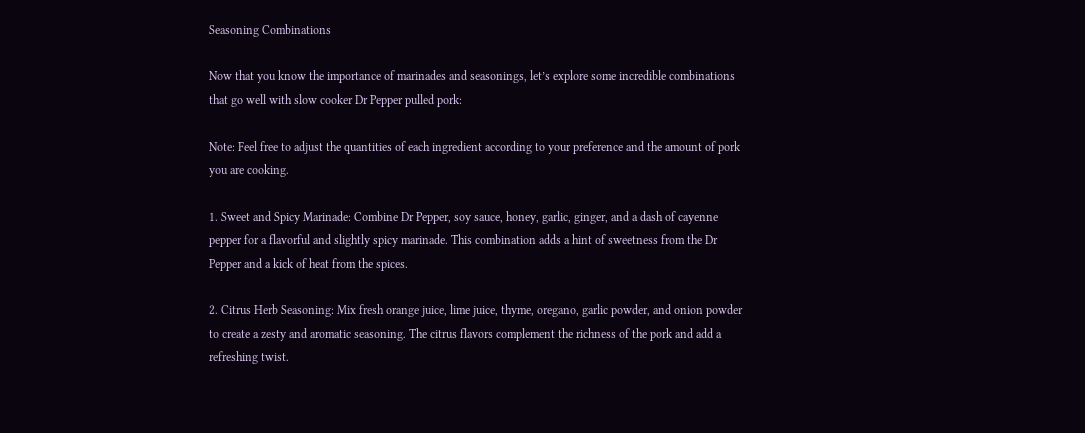Seasoning Combinations

Now that you know the importance of marinades and seasonings, let’s explore some incredible combinations that go well with slow cooker Dr Pepper pulled pork:

Note: Feel free to adjust the quantities of each ingredient according to your preference and the amount of pork you are cooking.

1. Sweet and Spicy Marinade: Combine Dr Pepper, soy sauce, honey, garlic, ginger, and a dash of cayenne pepper for a flavorful and slightly spicy marinade. This combination adds a hint of sweetness from the Dr Pepper and a kick of heat from the spices.

2. Citrus Herb Seasoning: Mix fresh orange juice, lime juice, thyme, oregano, garlic powder, and onion powder to create a zesty and aromatic seasoning. The citrus flavors complement the richness of the pork and add a refreshing twist.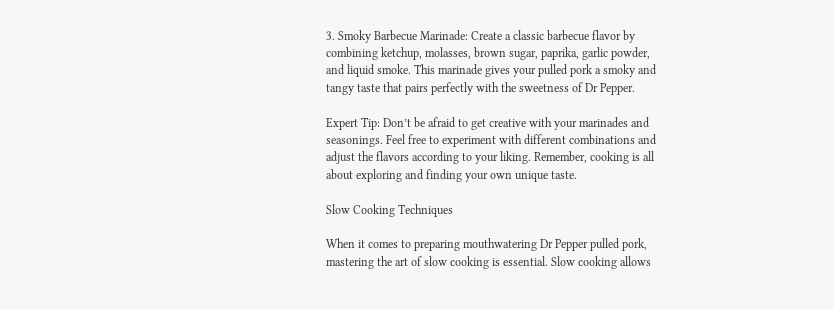3. Smoky Barbecue Marinade: Create a classic barbecue flavor by combining ketchup, molasses, brown sugar, paprika, garlic powder, and liquid smoke. This marinade gives your pulled pork a smoky and tangy taste that pairs perfectly with the sweetness of Dr Pepper.

Expert Tip: Don’t be afraid to get creative with your marinades and seasonings. Feel free to experiment with different combinations and adjust the flavors according to your liking. Remember, cooking is all about exploring and finding your own unique taste.

Slow Cooking Techniques

When it comes to preparing mouthwatering Dr Pepper pulled pork, mastering the art of slow cooking is essential. Slow cooking allows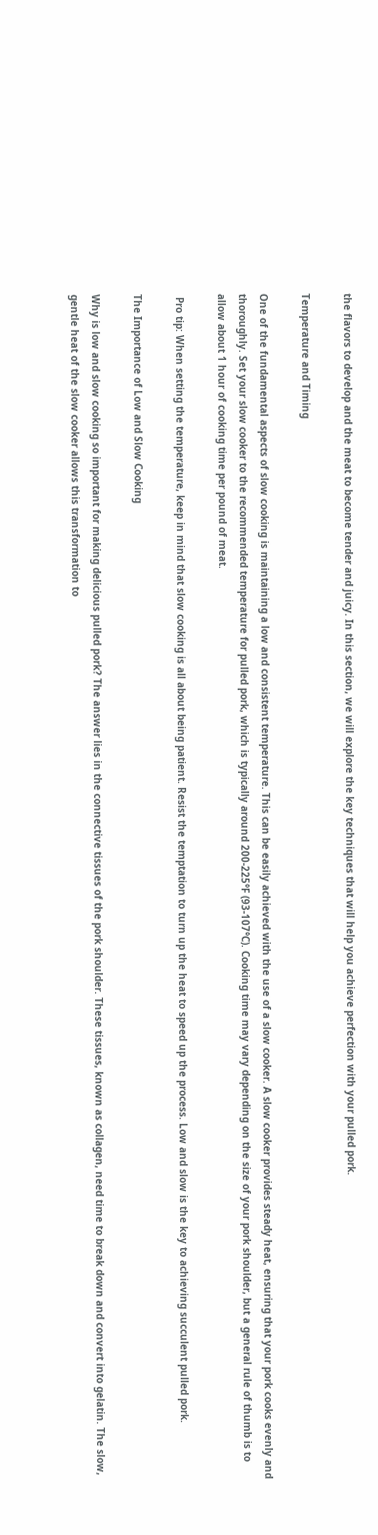the flavors to develop and the meat to become tender and juicy. In this section, we will explore the key techniques that will help you achieve perfection with your pulled pork.

Temperature and Timing

One of the fundamental aspects of slow cooking is maintaining a low and consistent temperature. This can be easily achieved with the use of a slow cooker. A slow cooker provides steady heat, ensuring that your pork cooks evenly and thoroughly. Set your slow cooker to the recommended temperature for pulled pork, which is typically around 200-225°F (93-107°C). Cooking time may vary depending on the size of your pork shoulder, but a general rule of thumb is to allow about 1 hour of cooking time per pound of meat.

 Pro tip: When setting the temperature, keep in mind that slow cooking is all about being patient. Resist the temptation to turn up the heat to speed up the process. Low and slow is the key to achieving succulent pulled pork.

The Importance of Low and Slow Cooking

Why is low and slow cooking so important for making delicious pulled pork? The answer lies in the connective tissues of the pork shoulder. These tissues, known as collagen, need time to break down and convert into gelatin. The slow, gentle heat of the slow cooker allows this transformation to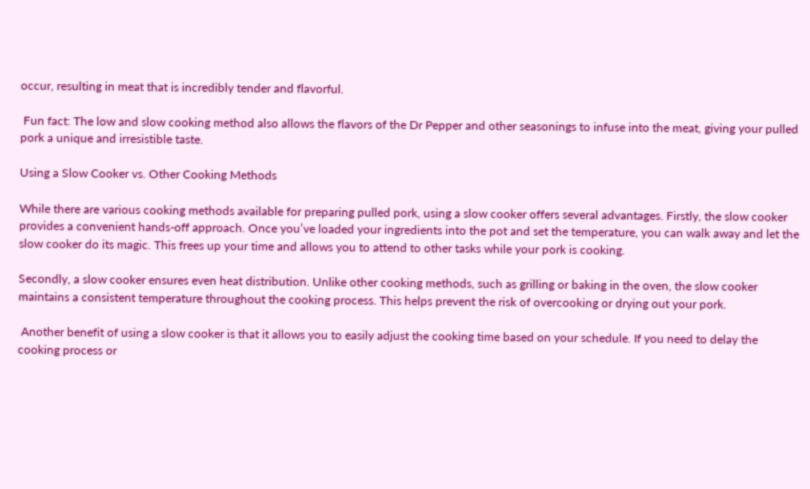occur, resulting in meat that is incredibly tender and flavorful.

 Fun fact: The low and slow cooking method also allows the flavors of the Dr Pepper and other seasonings to infuse into the meat, giving your pulled pork a unique and irresistible taste.

Using a Slow Cooker vs. Other Cooking Methods

While there are various cooking methods available for preparing pulled pork, using a slow cooker offers several advantages. Firstly, the slow cooker provides a convenient hands-off approach. Once you’ve loaded your ingredients into the pot and set the temperature, you can walk away and let the slow cooker do its magic. This frees up your time and allows you to attend to other tasks while your pork is cooking.

Secondly, a slow cooker ensures even heat distribution. Unlike other cooking methods, such as grilling or baking in the oven, the slow cooker maintains a consistent temperature throughout the cooking process. This helps prevent the risk of overcooking or drying out your pork.

 Another benefit of using a slow cooker is that it allows you to easily adjust the cooking time based on your schedule. If you need to delay the cooking process or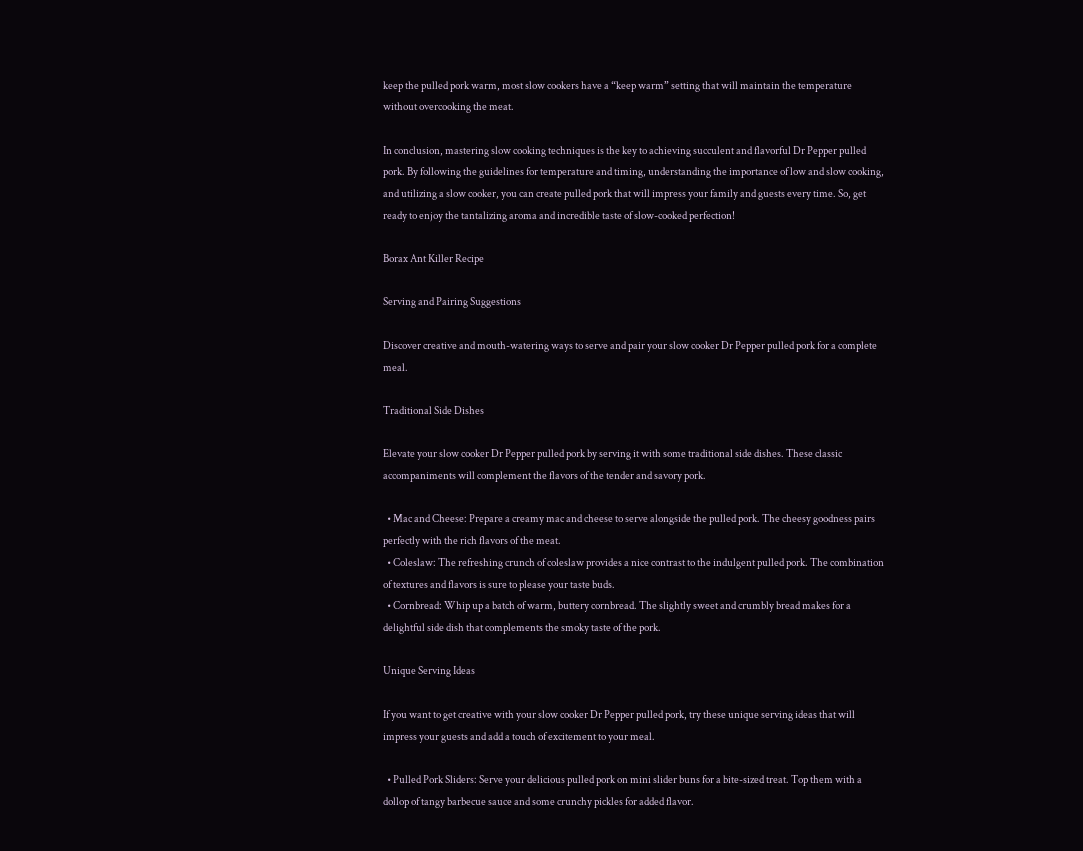keep the pulled pork warm, most slow cookers have a “keep warm” setting that will maintain the temperature without overcooking the meat.

In conclusion, mastering slow cooking techniques is the key to achieving succulent and flavorful Dr Pepper pulled pork. By following the guidelines for temperature and timing, understanding the importance of low and slow cooking, and utilizing a slow cooker, you can create pulled pork that will impress your family and guests every time. So, get ready to enjoy the tantalizing aroma and incredible taste of slow-cooked perfection!

Borax Ant Killer Recipe

Serving and Pairing Suggestions

Discover creative and mouth-watering ways to serve and pair your slow cooker Dr Pepper pulled pork for a complete meal.

Traditional Side Dishes

Elevate your slow cooker Dr Pepper pulled pork by serving it with some traditional side dishes. These classic accompaniments will complement the flavors of the tender and savory pork.

  • Mac and Cheese: Prepare a creamy mac and cheese to serve alongside the pulled pork. The cheesy goodness pairs perfectly with the rich flavors of the meat.
  • Coleslaw: The refreshing crunch of coleslaw provides a nice contrast to the indulgent pulled pork. The combination of textures and flavors is sure to please your taste buds.
  • Cornbread: Whip up a batch of warm, buttery cornbread. The slightly sweet and crumbly bread makes for a delightful side dish that complements the smoky taste of the pork.

Unique Serving Ideas

If you want to get creative with your slow cooker Dr Pepper pulled pork, try these unique serving ideas that will impress your guests and add a touch of excitement to your meal.

  • Pulled Pork Sliders: Serve your delicious pulled pork on mini slider buns for a bite-sized treat. Top them with a dollop of tangy barbecue sauce and some crunchy pickles for added flavor.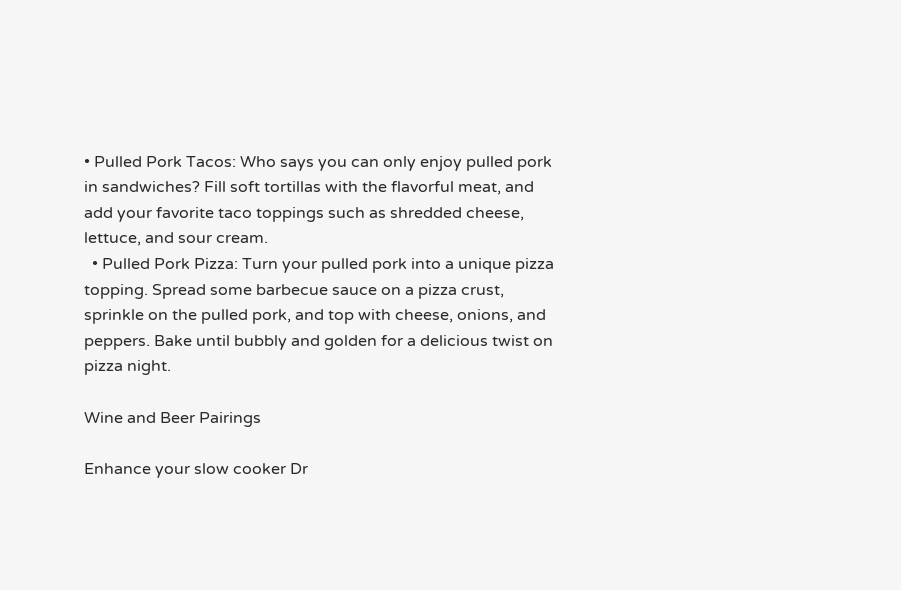• Pulled Pork Tacos: Who says you can only enjoy pulled pork in sandwiches? Fill soft tortillas with the flavorful meat, and add your favorite taco toppings such as shredded cheese, lettuce, and sour cream.
  • Pulled Pork Pizza: Turn your pulled pork into a unique pizza topping. Spread some barbecue sauce on a pizza crust, sprinkle on the pulled pork, and top with cheese, onions, and peppers. Bake until bubbly and golden for a delicious twist on pizza night.

Wine and Beer Pairings

Enhance your slow cooker Dr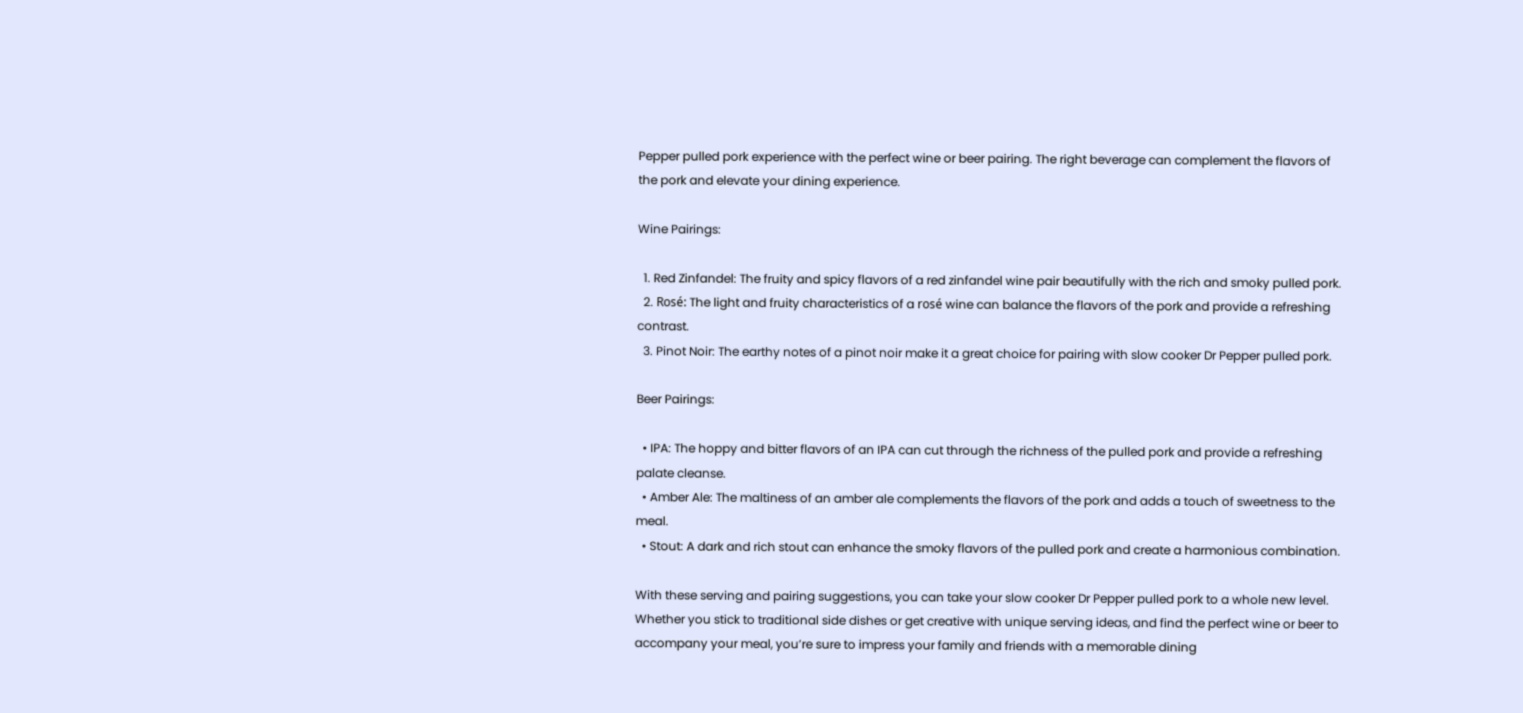Pepper pulled pork experience with the perfect wine or beer pairing. The right beverage can complement the flavors of the pork and elevate your dining experience.

Wine Pairings:

  1. Red Zinfandel: The fruity and spicy flavors of a red zinfandel wine pair beautifully with the rich and smoky pulled pork.
  2. Rosé: The light and fruity characteristics of a rosé wine can balance the flavors of the pork and provide a refreshing contrast.
  3. Pinot Noir: The earthy notes of a pinot noir make it a great choice for pairing with slow cooker Dr Pepper pulled pork.

Beer Pairings:

  • IPA: The hoppy and bitter flavors of an IPA can cut through the richness of the pulled pork and provide a refreshing palate cleanse.
  • Amber Ale: The maltiness of an amber ale complements the flavors of the pork and adds a touch of sweetness to the meal.
  • Stout: A dark and rich stout can enhance the smoky flavors of the pulled pork and create a harmonious combination.

With these serving and pairing suggestions, you can take your slow cooker Dr Pepper pulled pork to a whole new level. Whether you stick to traditional side dishes or get creative with unique serving ideas, and find the perfect wine or beer to accompany your meal, you’re sure to impress your family and friends with a memorable dining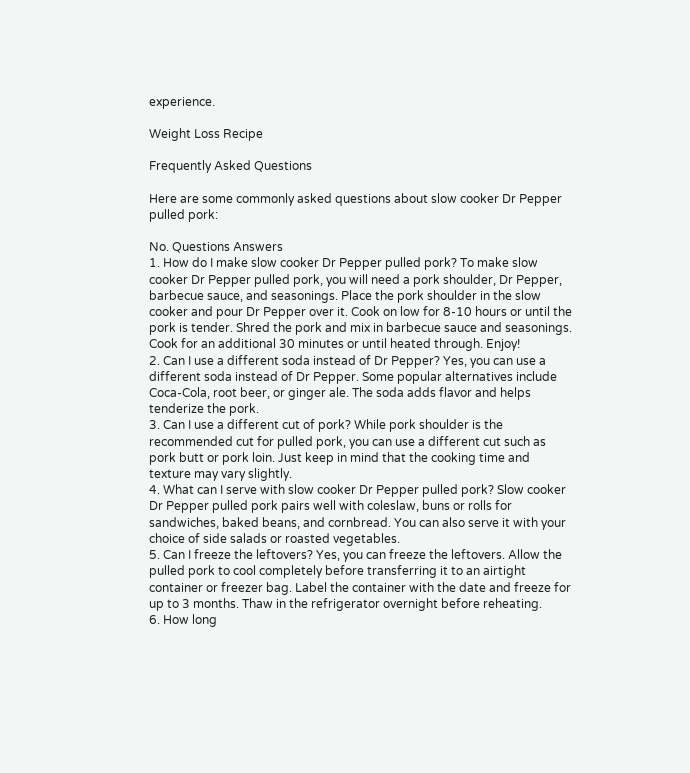experience.

Weight Loss Recipe

Frequently Asked Questions

Here are some commonly asked questions about slow cooker Dr Pepper pulled pork:

No. Questions Answers
1. How do I make slow cooker Dr Pepper pulled pork? To make slow cooker Dr Pepper pulled pork, you will need a pork shoulder, Dr Pepper, barbecue sauce, and seasonings. Place the pork shoulder in the slow cooker and pour Dr Pepper over it. Cook on low for 8-10 hours or until the pork is tender. Shred the pork and mix in barbecue sauce and seasonings. Cook for an additional 30 minutes or until heated through. Enjoy!
2. Can I use a different soda instead of Dr Pepper? Yes, you can use a different soda instead of Dr Pepper. Some popular alternatives include Coca-Cola, root beer, or ginger ale. The soda adds flavor and helps tenderize the pork.
3. Can I use a different cut of pork? While pork shoulder is the recommended cut for pulled pork, you can use a different cut such as pork butt or pork loin. Just keep in mind that the cooking time and texture may vary slightly.
4. What can I serve with slow cooker Dr Pepper pulled pork? Slow cooker Dr Pepper pulled pork pairs well with coleslaw, buns or rolls for sandwiches, baked beans, and cornbread. You can also serve it with your choice of side salads or roasted vegetables.
5. Can I freeze the leftovers? Yes, you can freeze the leftovers. Allow the pulled pork to cool completely before transferring it to an airtight container or freezer bag. Label the container with the date and freeze for up to 3 months. Thaw in the refrigerator overnight before reheating.
6. How long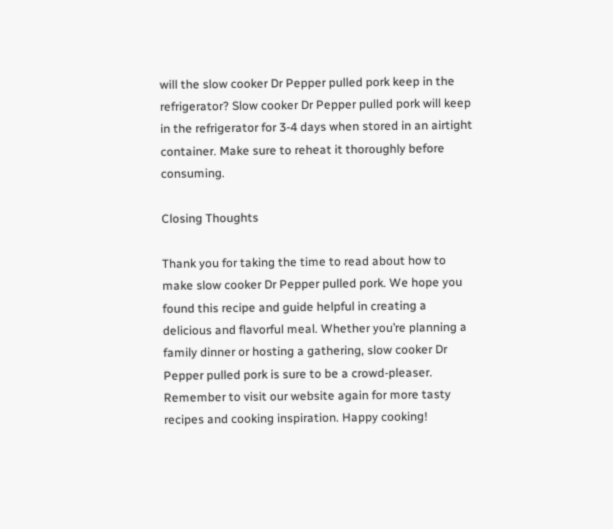will the slow cooker Dr Pepper pulled pork keep in the refrigerator? Slow cooker Dr Pepper pulled pork will keep in the refrigerator for 3-4 days when stored in an airtight container. Make sure to reheat it thoroughly before consuming.

Closing Thoughts

Thank you for taking the time to read about how to make slow cooker Dr Pepper pulled pork. We hope you found this recipe and guide helpful in creating a delicious and flavorful meal. Whether you’re planning a family dinner or hosting a gathering, slow cooker Dr Pepper pulled pork is sure to be a crowd-pleaser. Remember to visit our website again for more tasty recipes and cooking inspiration. Happy cooking!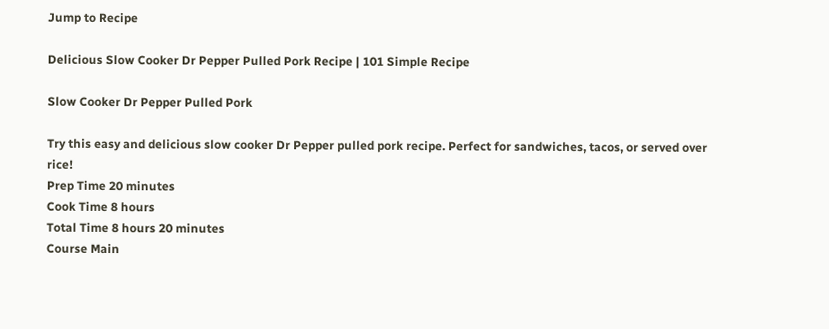Jump to Recipe

Delicious Slow Cooker Dr Pepper Pulled Pork Recipe | 101 Simple Recipe

Slow Cooker Dr Pepper Pulled Pork

Try this easy and delicious slow cooker Dr Pepper pulled pork recipe. Perfect for sandwiches, tacos, or served over rice!
Prep Time 20 minutes
Cook Time 8 hours
Total Time 8 hours 20 minutes
Course Main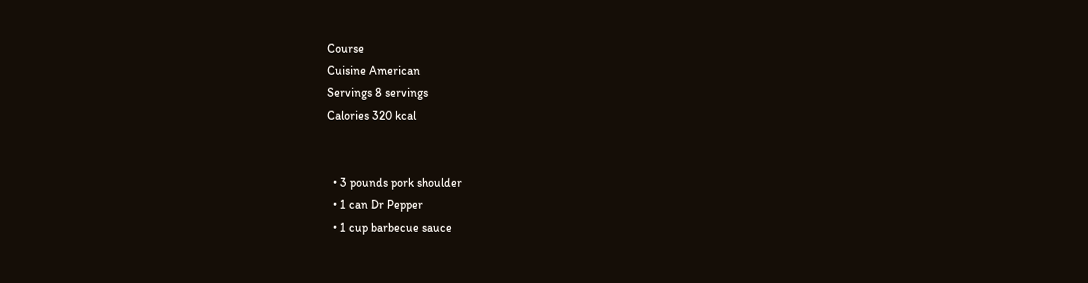Course
Cuisine American
Servings 8 servings
Calories 320 kcal


  • 3 pounds pork shoulder
  • 1 can Dr Pepper
  • 1 cup barbecue sauce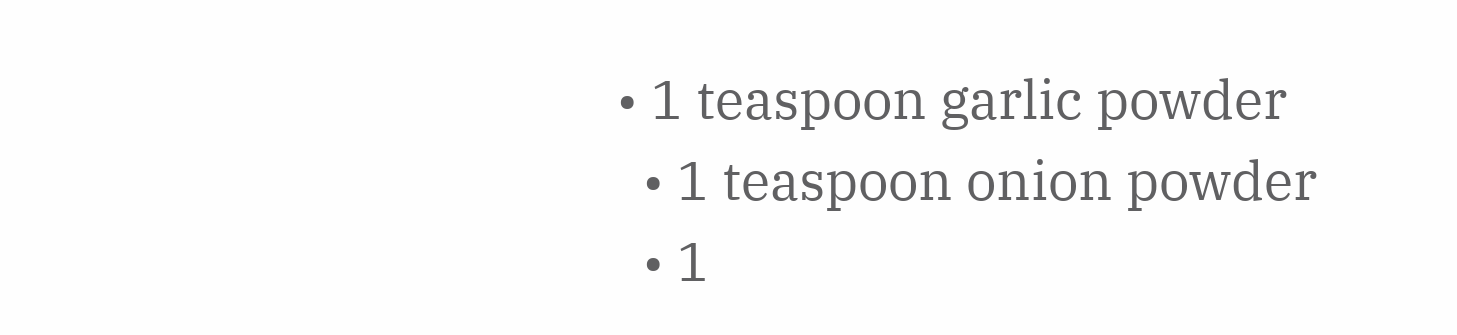• 1 teaspoon garlic powder
  • 1 teaspoon onion powder
  • 1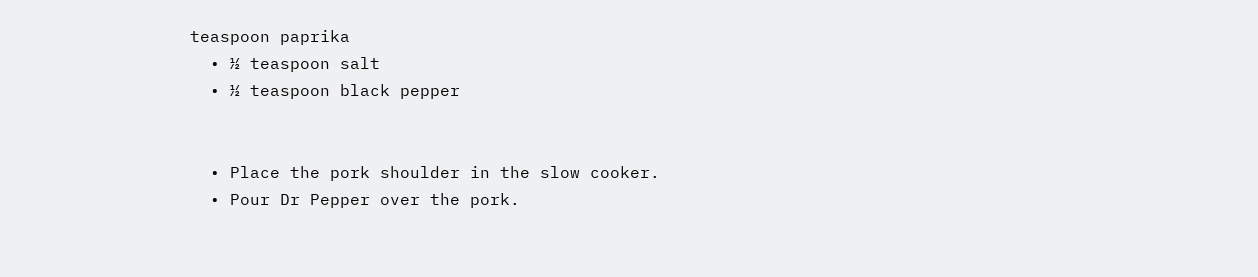teaspoon paprika
  • ½ teaspoon salt
  • ½ teaspoon black pepper


  • Place the pork shoulder in the slow cooker.
  • Pour Dr Pepper over the pork.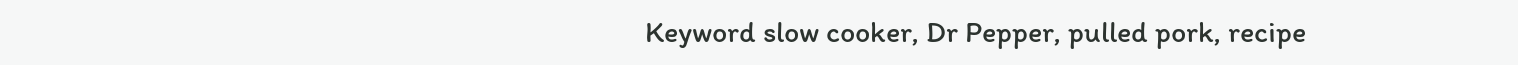Keyword slow cooker, Dr Pepper, pulled pork, recipe